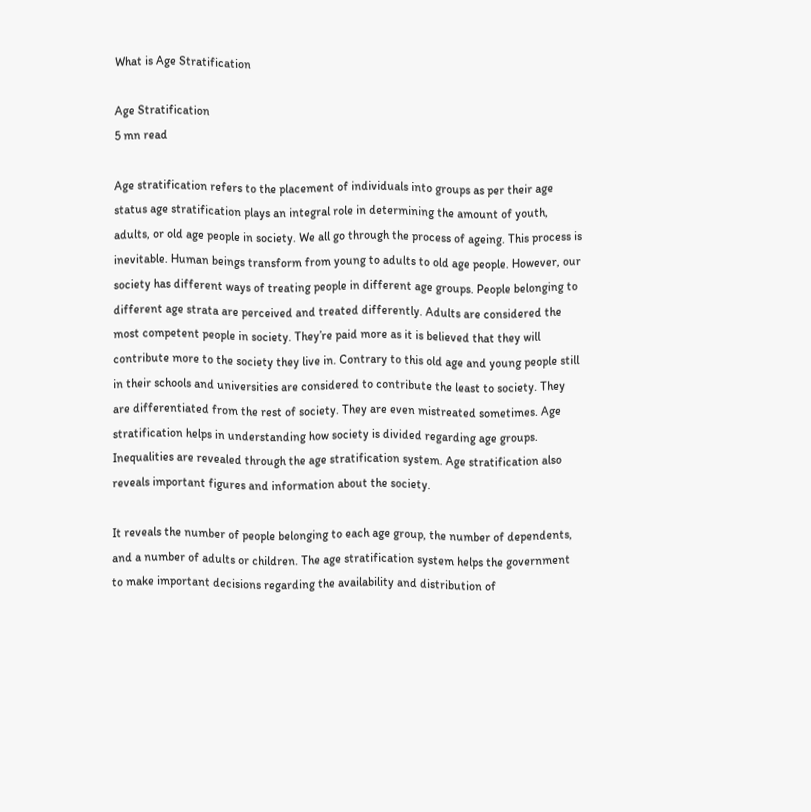What is Age Stratification

Age Stratification
5 mn read

Age stratification refers to the placement of individuals into groups as per their age status age stratification plays an integral role in determining the amount of youth, adults, or old age people in society. We all go through the process of ageing. This process is inevitable. Human beings transform from young to adults to old age people. However, our society has different ways of treating people in different age groups. People belonging to different age strata are perceived and treated differently. Adults are considered the most competent people in society. They’re paid more as it is believed that they will contribute more to the society they live in. Contrary to this old age and young people still in their schools and universities are considered to contribute the least to society. They are differentiated from the rest of society. They are even mistreated sometimes. Age stratification helps in understanding how society is divided regarding age groups. Inequalities are revealed through the age stratification system. Age stratification also reveals important figures and information about the society.

It reveals the number of people belonging to each age group, the number of dependents, and a number of adults or children. The age stratification system helps the government to make important decisions regarding the availability and distribution of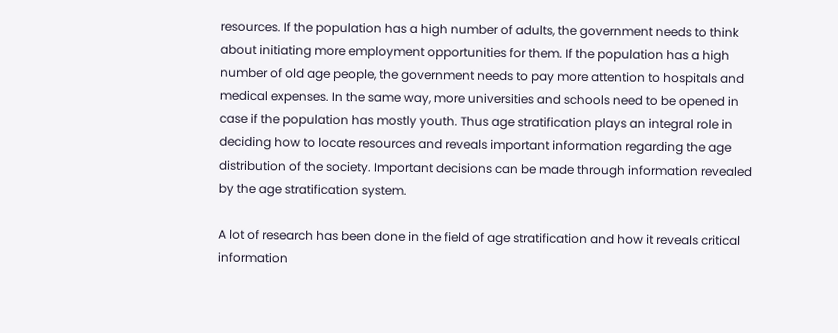resources. If the population has a high number of adults, the government needs to think about initiating more employment opportunities for them. If the population has a high number of old age people, the government needs to pay more attention to hospitals and medical expenses. In the same way, more universities and schools need to be opened in case if the population has mostly youth. Thus age stratification plays an integral role in deciding how to locate resources and reveals important information regarding the age distribution of the society. Important decisions can be made through information revealed by the age stratification system.

A lot of research has been done in the field of age stratification and how it reveals critical information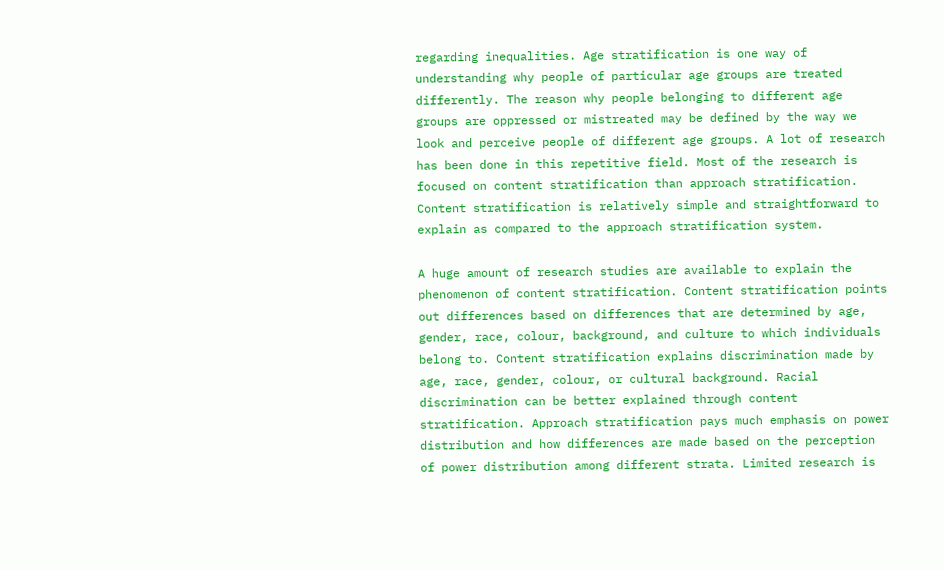regarding inequalities. Age stratification is one way of understanding why people of particular age groups are treated differently. The reason why people belonging to different age groups are oppressed or mistreated may be defined by the way we look and perceive people of different age groups. A lot of research has been done in this repetitive field. Most of the research is focused on content stratification than approach stratification. Content stratification is relatively simple and straightforward to explain as compared to the approach stratification system.

A huge amount of research studies are available to explain the phenomenon of content stratification. Content stratification points out differences based on differences that are determined by age, gender, race, colour, background, and culture to which individuals belong to. Content stratification explains discrimination made by age, race, gender, colour, or cultural background. Racial discrimination can be better explained through content stratification. Approach stratification pays much emphasis on power distribution and how differences are made based on the perception of power distribution among different strata. Limited research is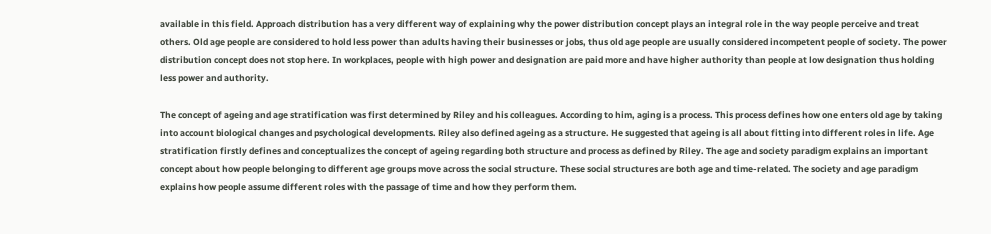available in this field. Approach distribution has a very different way of explaining why the power distribution concept plays an integral role in the way people perceive and treat others. Old age people are considered to hold less power than adults having their businesses or jobs, thus old age people are usually considered incompetent people of society. The power distribution concept does not stop here. In workplaces, people with high power and designation are paid more and have higher authority than people at low designation thus holding less power and authority.

The concept of ageing and age stratification was first determined by Riley and his colleagues. According to him, aging is a process. This process defines how one enters old age by taking into account biological changes and psychological developments. Riley also defined ageing as a structure. He suggested that ageing is all about fitting into different roles in life. Age stratification firstly defines and conceptualizes the concept of ageing regarding both structure and process as defined by Riley. The age and society paradigm explains an important concept about how people belonging to different age groups move across the social structure. These social structures are both age and time-related. The society and age paradigm explains how people assume different roles with the passage of time and how they perform them.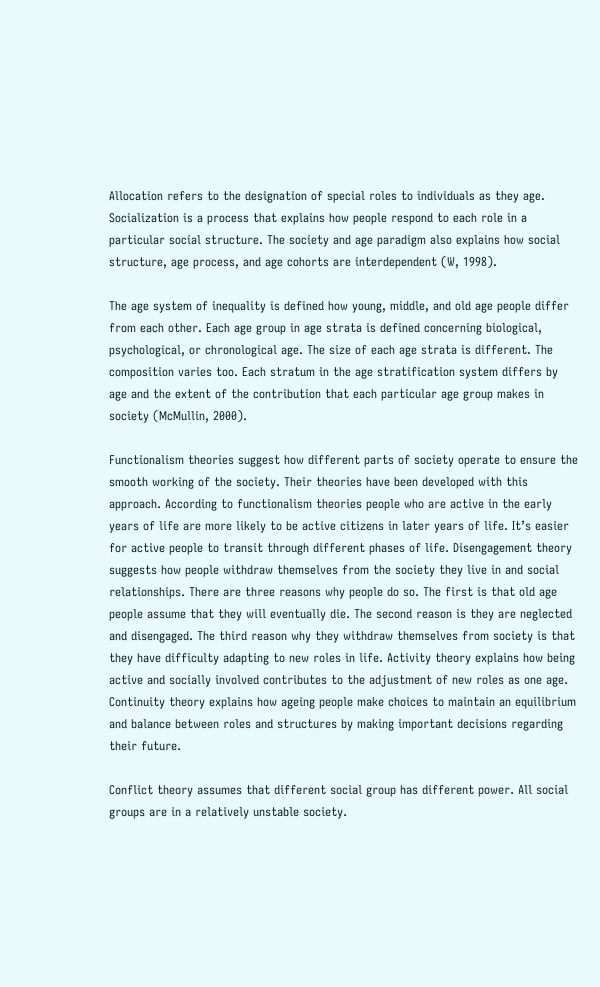Allocation refers to the designation of special roles to individuals as they age. Socialization is a process that explains how people respond to each role in a particular social structure. The society and age paradigm also explains how social structure, age process, and age cohorts are interdependent (W, 1998).

The age system of inequality is defined how young, middle, and old age people differ from each other. Each age group in age strata is defined concerning biological, psychological, or chronological age. The size of each age strata is different. The composition varies too. Each stratum in the age stratification system differs by age and the extent of the contribution that each particular age group makes in society (McMullin, 2000).

Functionalism theories suggest how different parts of society operate to ensure the smooth working of the society. Their theories have been developed with this approach. According to functionalism theories people who are active in the early years of life are more likely to be active citizens in later years of life. It’s easier for active people to transit through different phases of life. Disengagement theory suggests how people withdraw themselves from the society they live in and social relationships. There are three reasons why people do so. The first is that old age people assume that they will eventually die. The second reason is they are neglected and disengaged. The third reason why they withdraw themselves from society is that they have difficulty adapting to new roles in life. Activity theory explains how being active and socially involved contributes to the adjustment of new roles as one age. Continuity theory explains how ageing people make choices to maintain an equilibrium and balance between roles and structures by making important decisions regarding their future.

Conflict theory assumes that different social group has different power. All social groups are in a relatively unstable society.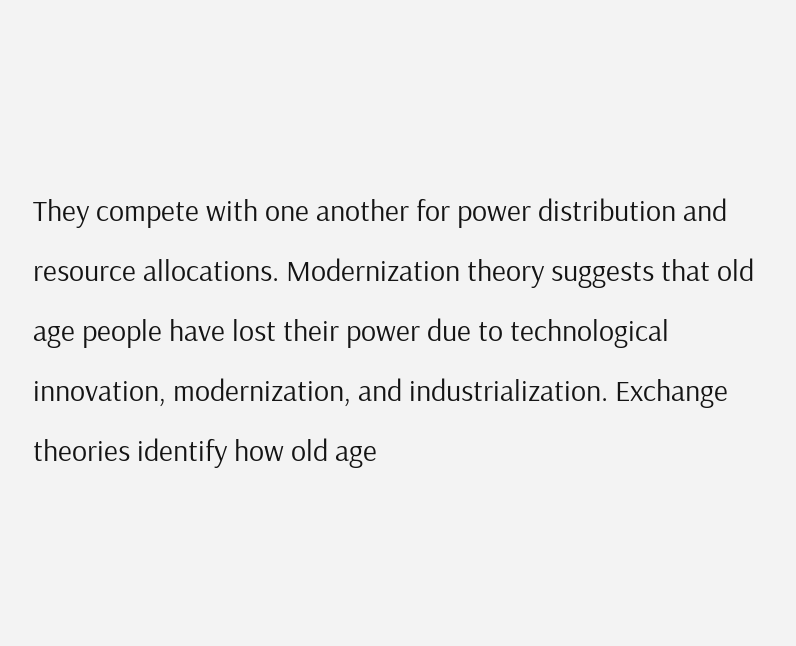They compete with one another for power distribution and resource allocations. Modernization theory suggests that old age people have lost their power due to technological innovation, modernization, and industrialization. Exchange theories identify how old age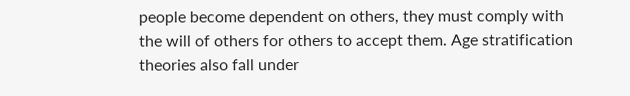people become dependent on others, they must comply with the will of others for others to accept them. Age stratification theories also fall under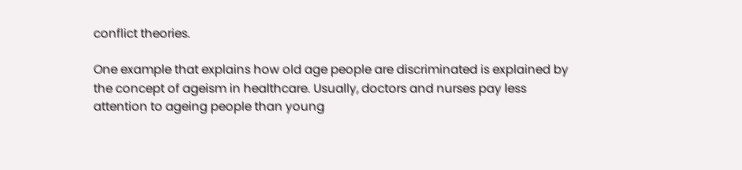conflict theories.

One example that explains how old age people are discriminated is explained by the concept of ageism in healthcare. Usually, doctors and nurses pay less attention to ageing people than young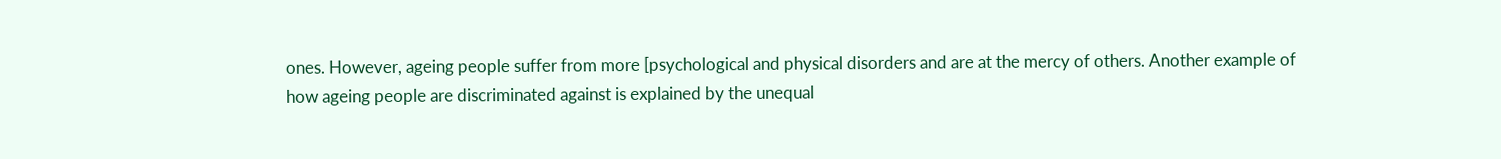ones. However, ageing people suffer from more [psychological and physical disorders and are at the mercy of others. Another example of how ageing people are discriminated against is explained by the unequal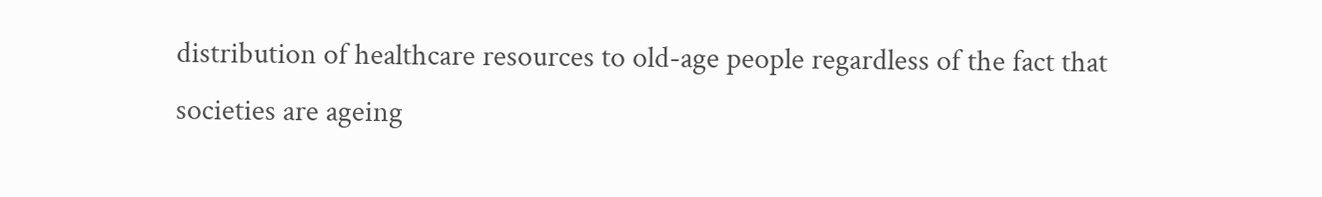distribution of healthcare resources to old-age people regardless of the fact that societies are ageing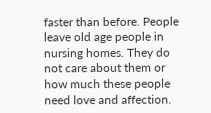faster than before. People leave old age people in nursing homes. They do not care about them or how much these people need love and affection.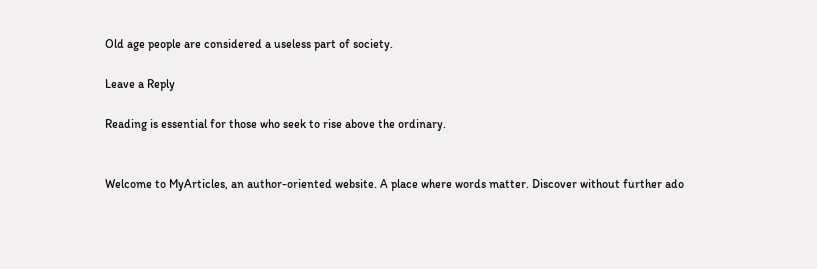Old age people are considered a useless part of society.

Leave a Reply

Reading is essential for those who seek to rise above the ordinary.


Welcome to MyArticles, an author-oriented website. A place where words matter. Discover without further ado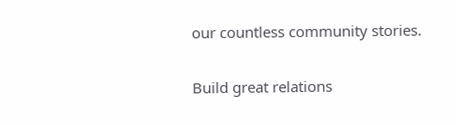our countless community stories.

Build great relations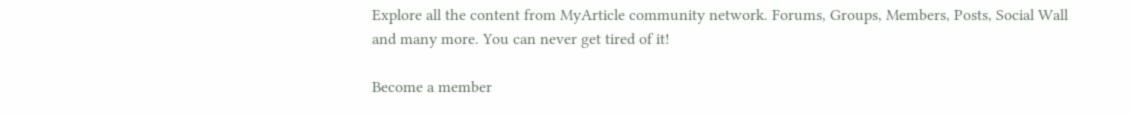Explore all the content from MyArticle community network. Forums, Groups, Members, Posts, Social Wall and many more. You can never get tired of it!

Become a member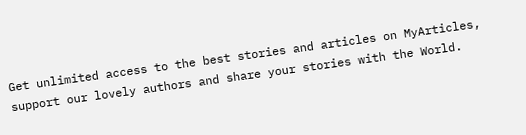Get unlimited access to the best stories and articles on MyArticles, support our lovely authors and share your stories with the World.